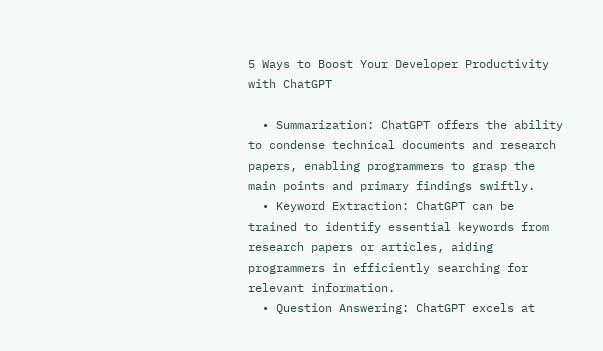5 Ways to Boost Your Developer Productivity with ChatGPT

  • Summarization: ChatGPT offers the ability to condense technical documents and research papers, enabling programmers to grasp the main points and primary findings swiftly.
  • Keyword Extraction: ChatGPT can be trained to identify essential keywords from research papers or articles, aiding programmers in efficiently searching for relevant information.
  • Question Answering: ChatGPT excels at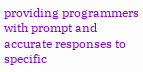providing programmers with prompt and accurate responses to specific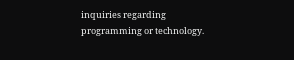inquiries regarding programming or technology.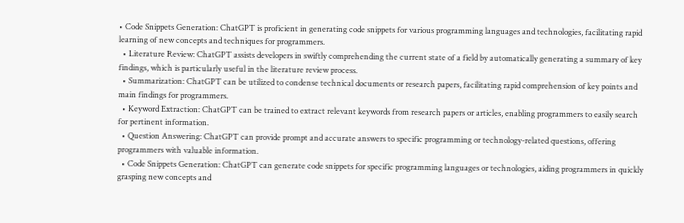• Code Snippets Generation: ChatGPT is proficient in generating code snippets for various programming languages and technologies, facilitating rapid learning of new concepts and techniques for programmers.
  • Literature Review: ChatGPT assists developers in swiftly comprehending the current state of a field by automatically generating a summary of key findings, which is particularly useful in the literature review process.
  • Summarization: ChatGPT can be utilized to condense technical documents or research papers, facilitating rapid comprehension of key points and main findings for programmers.
  • Keyword Extraction: ChatGPT can be trained to extract relevant keywords from research papers or articles, enabling programmers to easily search for pertinent information.
  • Question Answering: ChatGPT can provide prompt and accurate answers to specific programming or technology-related questions, offering programmers with valuable information.
  • Code Snippets Generation: ChatGPT can generate code snippets for specific programming languages or technologies, aiding programmers in quickly grasping new concepts and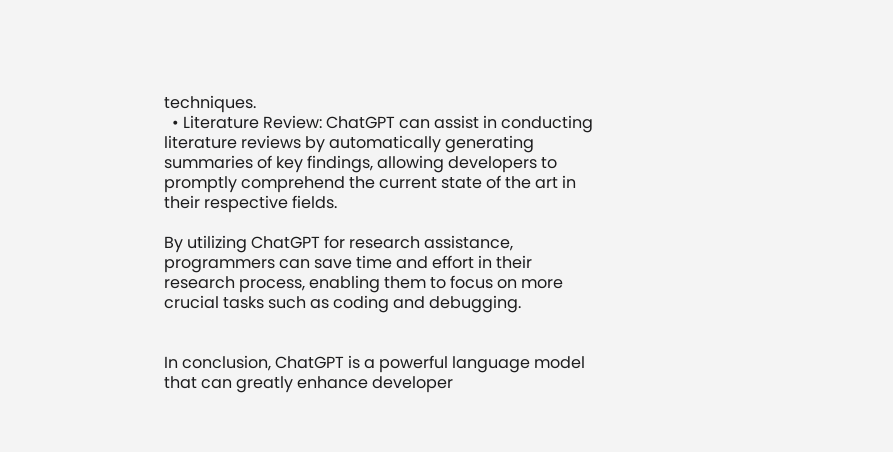techniques.
  • Literature Review: ChatGPT can assist in conducting literature reviews by automatically generating summaries of key findings, allowing developers to promptly comprehend the current state of the art in their respective fields.

By utilizing ChatGPT for research assistance, programmers can save time and effort in their research process, enabling them to focus on more crucial tasks such as coding and debugging.


In conclusion, ChatGPT is a powerful language model that can greatly enhance developer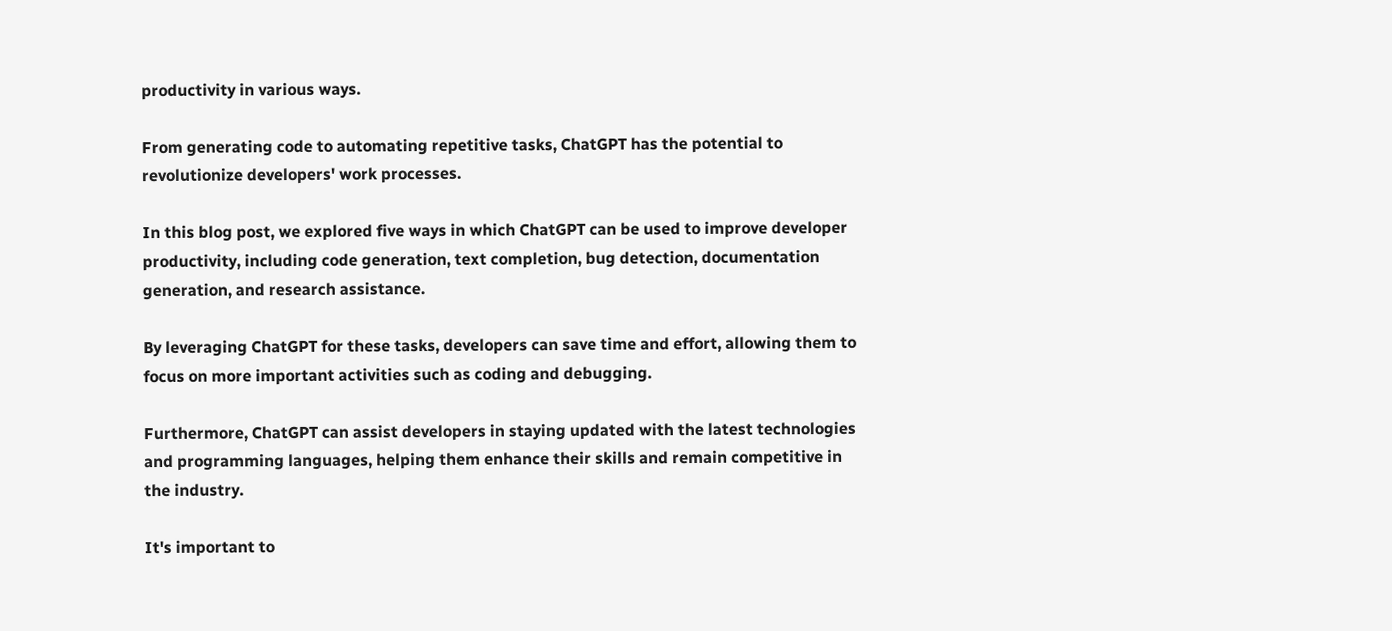productivity in various ways.

From generating code to automating repetitive tasks, ChatGPT has the potential to revolutionize developers' work processes.

In this blog post, we explored five ways in which ChatGPT can be used to improve developer productivity, including code generation, text completion, bug detection, documentation generation, and research assistance.

By leveraging ChatGPT for these tasks, developers can save time and effort, allowing them to focus on more important activities such as coding and debugging.

Furthermore, ChatGPT can assist developers in staying updated with the latest technologies and programming languages, helping them enhance their skills and remain competitive in the industry.

It's important to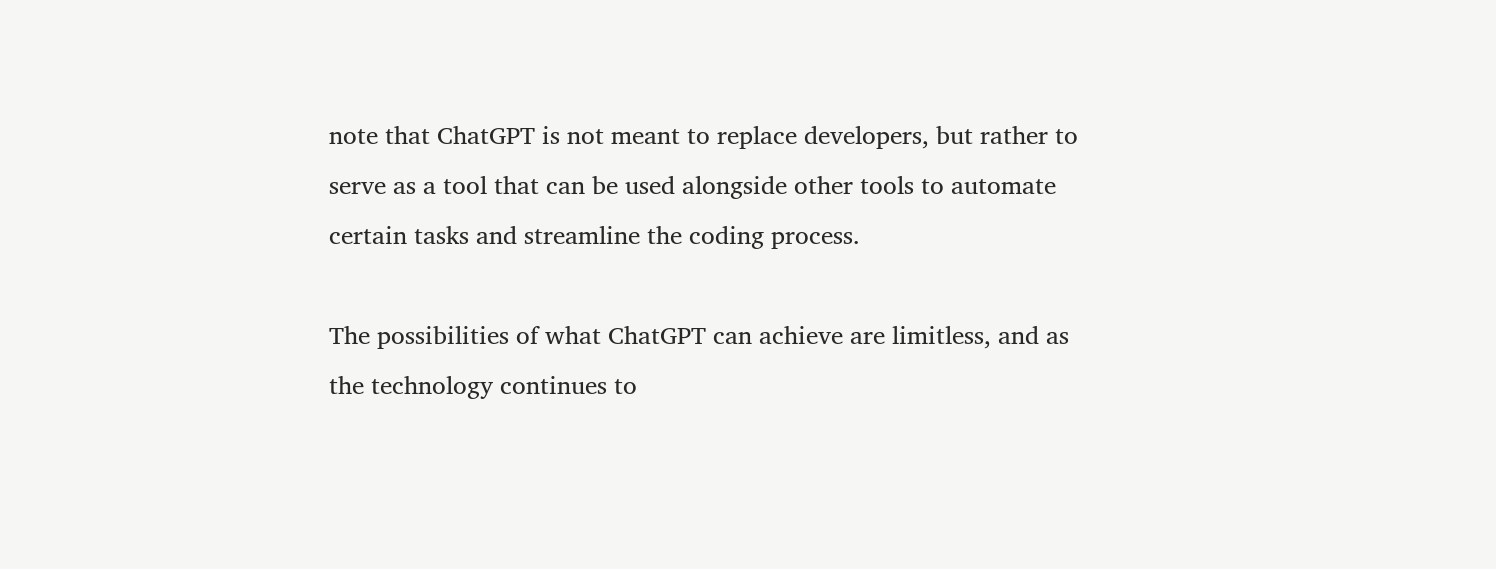note that ChatGPT is not meant to replace developers, but rather to serve as a tool that can be used alongside other tools to automate certain tasks and streamline the coding process.

The possibilities of what ChatGPT can achieve are limitless, and as the technology continues to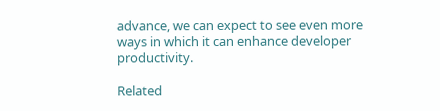advance, we can expect to see even more ways in which it can enhance developer productivity.

Related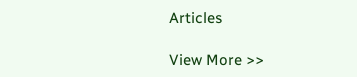Articles

View More >>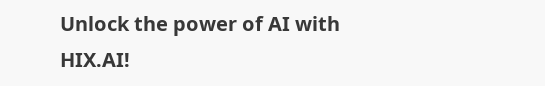Unlock the power of AI with HIX.AI!